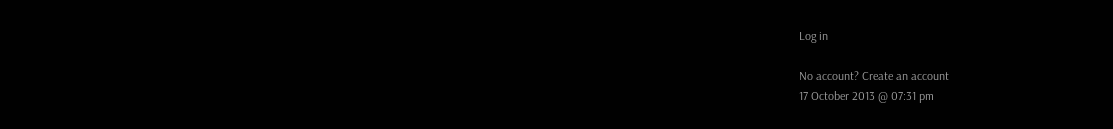Log in

No account? Create an account
17 October 2013 @ 07:31 pm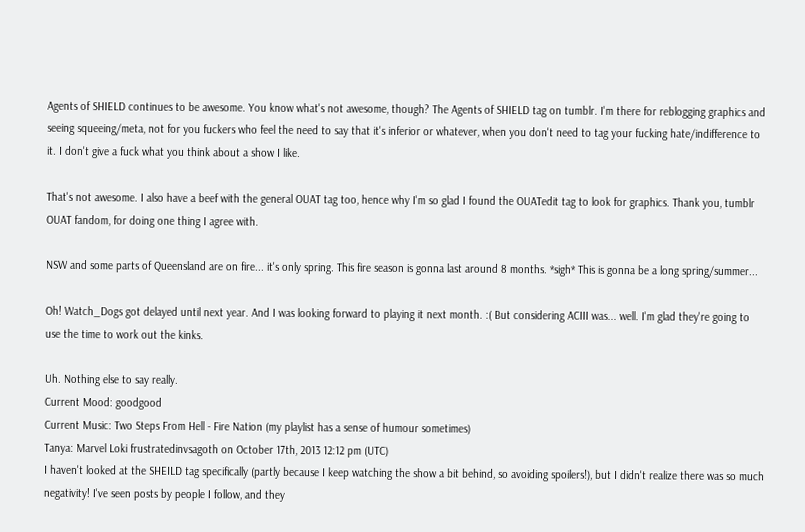Agents of SHIELD continues to be awesome. You know what's not awesome, though? The Agents of SHIELD tag on tumblr. I'm there for reblogging graphics and seeing squeeing/meta, not for you fuckers who feel the need to say that it's inferior or whatever, when you don't need to tag your fucking hate/indifference to it. I don't give a fuck what you think about a show I like.

That's not awesome. I also have a beef with the general OUAT tag too, hence why I'm so glad I found the OUATedit tag to look for graphics. Thank you, tumblr OUAT fandom, for doing one thing I agree with.

NSW and some parts of Queensland are on fire... it's only spring. This fire season is gonna last around 8 months. *sigh* This is gonna be a long spring/summer...

Oh! Watch_Dogs got delayed until next year. And I was looking forward to playing it next month. :( But considering ACIII was... well. I'm glad they're going to use the time to work out the kinks.

Uh. Nothing else to say really.
Current Mood: goodgood
Current Music: Two Steps From Hell - Fire Nation (my playlist has a sense of humour sometimes)
Tanya: Marvel Loki frustratedinvsagoth on October 17th, 2013 12:12 pm (UTC)
I haven't looked at the SHEILD tag specifically (partly because I keep watching the show a bit behind, so avoiding spoilers!), but I didn't realize there was so much negativity! I've seen posts by people I follow, and they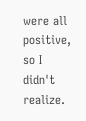were all positive, so I didn't realize.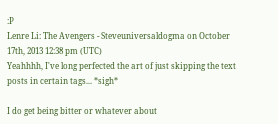:P
Lenre Li: The Avengers - Steveuniversaldogma on October 17th, 2013 12:38 pm (UTC)
Yeahhhh, I've long perfected the art of just skipping the text posts in certain tags... *sigh*

I do get being bitter or whatever about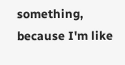something, because I'm like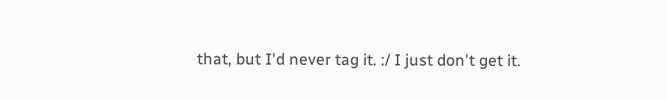that, but I'd never tag it. :/ I just don't get it.